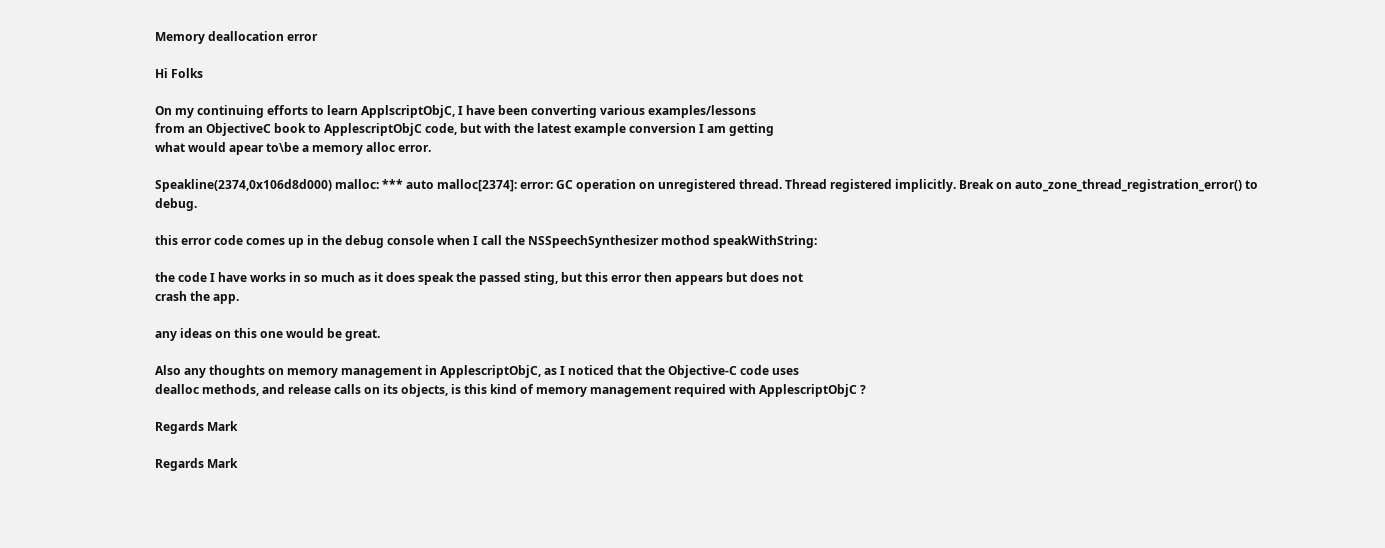Memory deallocation error

Hi Folks

On my continuing efforts to learn ApplscriptObjC, I have been converting various examples/lessons
from an ObjectiveC book to ApplescriptObjC code, but with the latest example conversion I am getting
what would apear to\be a memory alloc error.

Speakline(2374,0x106d8d000) malloc: *** auto malloc[2374]: error: GC operation on unregistered thread. Thread registered implicitly. Break on auto_zone_thread_registration_error() to debug.

this error code comes up in the debug console when I call the NSSpeechSynthesizer mothod speakWithString:

the code I have works in so much as it does speak the passed sting, but this error then appears but does not
crash the app.

any ideas on this one would be great.

Also any thoughts on memory management in ApplescriptObjC, as I noticed that the Objective-C code uses
dealloc methods, and release calls on its objects, is this kind of memory management required with ApplescriptObjC ?

Regards Mark

Regards Mark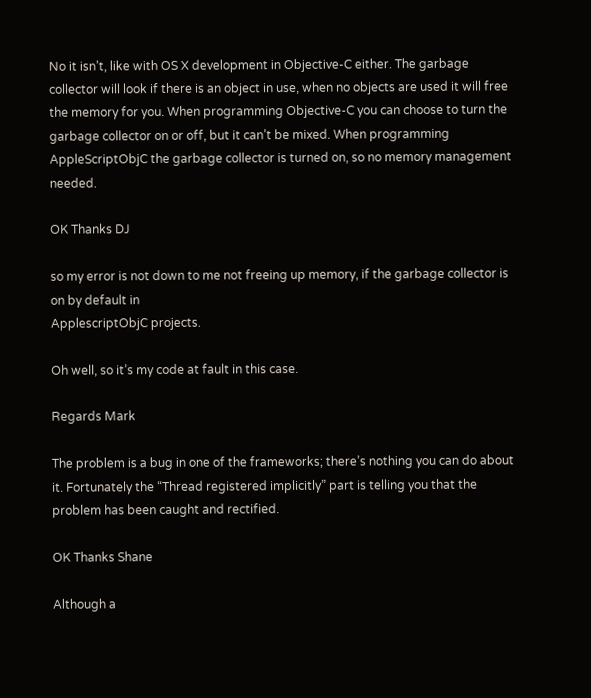No it isn’t, like with OS X development in Objective-C either. The garbage collector will look if there is an object in use, when no objects are used it will free the memory for you. When programming Objective-C you can choose to turn the garbage collector on or off, but it can’t be mixed. When programming AppleScriptObjC the garbage collector is turned on, so no memory management needed.

OK Thanks DJ

so my error is not down to me not freeing up memory, if the garbage collector is on by default in
ApplescriptObjC projects.

Oh well, so it’s my code at fault in this case.

Regards Mark

The problem is a bug in one of the frameworks; there’s nothing you can do about it. Fortunately the “Thread registered implicitly” part is telling you that the problem has been caught and rectified.

OK Thanks Shane

Although a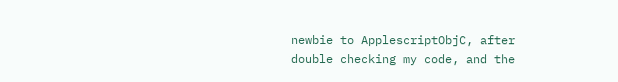newbie to ApplescriptObjC, after double checking my code, and the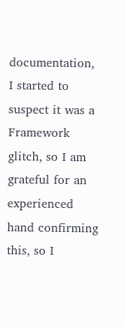documentation,
I started to suspect it was a Framework glitch, so I am grateful for an experienced hand confirming
this, so I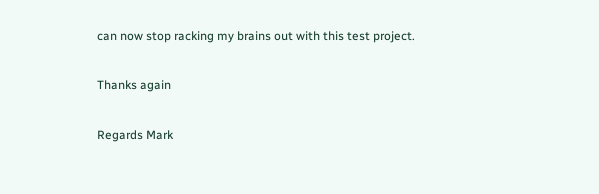can now stop racking my brains out with this test project.

Thanks again

Regards Mark